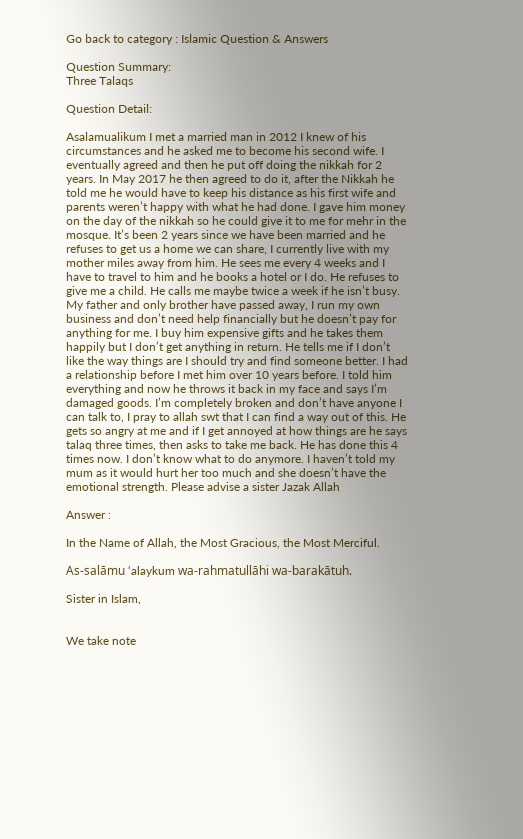Go back to category : Islamic Question & Answers

Question Summary:
Three Talaqs

Question Detail:

Asalamualikum I met a married man in 2012 I knew of his circumstances and he asked me to become his second wife. I eventually agreed and then he put off doing the nikkah for 2 years. In May 2017 he then agreed to do it, after the Nikkah he told me he would have to keep his distance as his first wife and parents weren’t happy with what he had done. I gave him money on the day of the nikkah so he could give it to me for mehr in the mosque. It’s been 2 years since we have been married and he refuses to get us a home we can share, I currently live with my mother miles away from him. He sees me every 4 weeks and I have to travel to him and he books a hotel or I do. He refuses to give me a child. He calls me maybe twice a week if he isn’t busy. My father and only brother have passed away, I run my own business and don’t need help financially but he doesn’t pay for anything for me. I buy him expensive gifts and he takes them happily but I don’t get anything in return. He tells me if I don’t like the way things are I should try and find someone better. I had a relationship before I met him over 10 years before. I told him everything and now he throws it back in my face and says I’m damaged goods. I’m completely broken and don’t have anyone I can talk to, I pray to allah swt that I can find a way out of this. He gets so angry at me and if I get annoyed at how things are he says talaq three times, then asks to take me back. He has done this 4 times now. I don’t know what to do anymore. I haven’t told my mum as it would hurt her too much and she doesn’t have the emotional strength. Please advise a sister Jazak Allah

Answer :

In the Name of Allah, the Most Gracious, the Most Merciful.

As-salāmu ‘alaykum wa-rahmatullāhi wa-barakātuh.

Sister in Islam,


We take note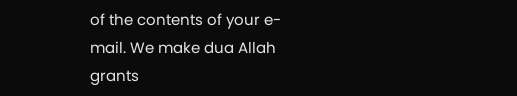of the contents of your e-mail. We make dua Allah grants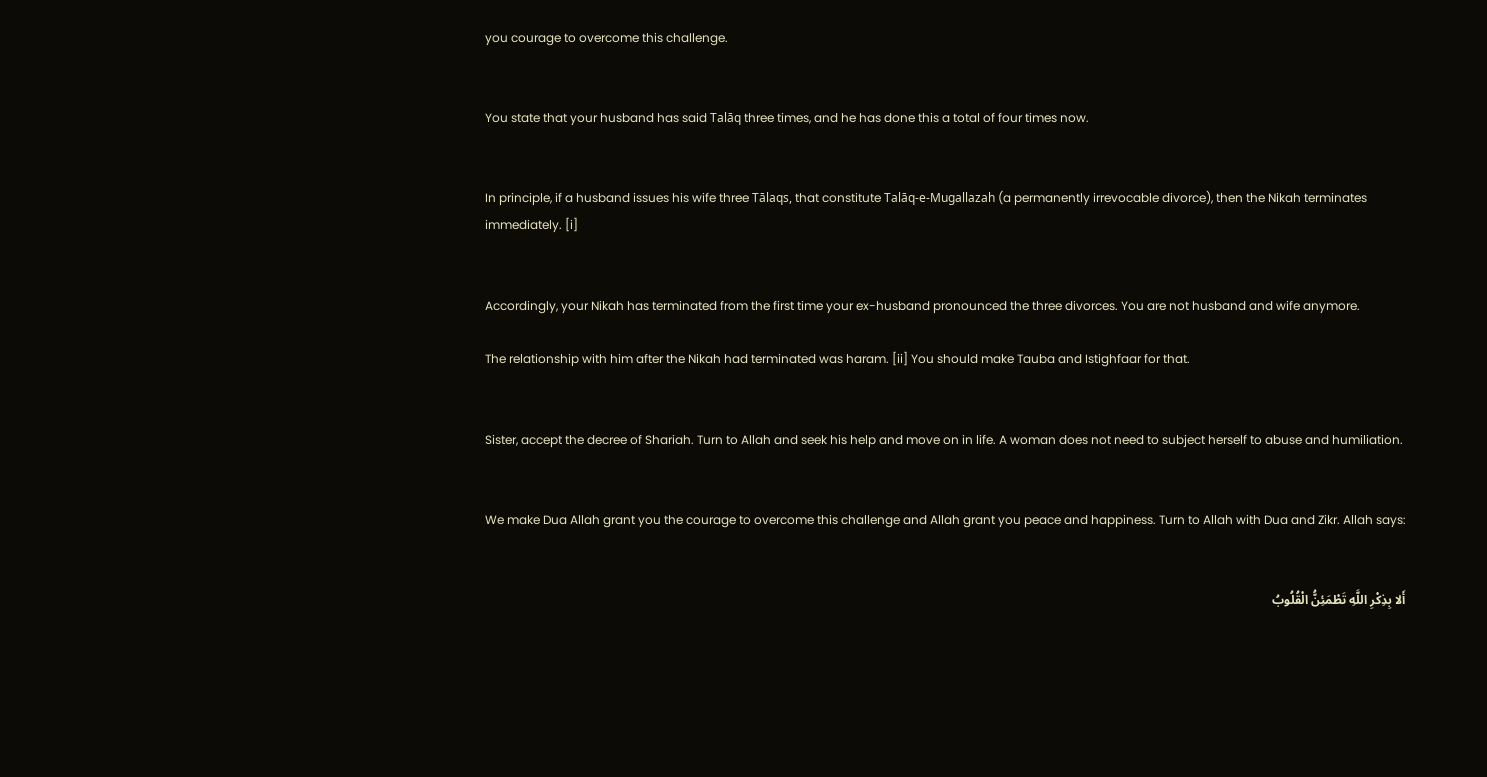you courage to overcome this challenge.


You state that your husband has said Talāq three times, and he has done this a total of four times now.


In principle, if a husband issues his wife three Tālaqs, that constitute Talāq-e-Mugallazah (a permanently irrevocable divorce), then the Nikah terminates immediately. [i]


Accordingly, your Nikah has terminated from the first time your ex-husband pronounced the three divorces. You are not husband and wife anymore.

The relationship with him after the Nikah had terminated was haram. [ii] You should make Tauba and Istighfaar for that.


Sister, accept the decree of Shariah. Turn to Allah and seek his help and move on in life. A woman does not need to subject herself to abuse and humiliation.


We make Dua Allah grant you the courage to overcome this challenge and Allah grant you peace and happiness. Turn to Allah with Dua and Zikr. Allah says:


أَلا بِذِكْرِ اللَّهِ تَطْمَئِنُّ الْقُلُوبُ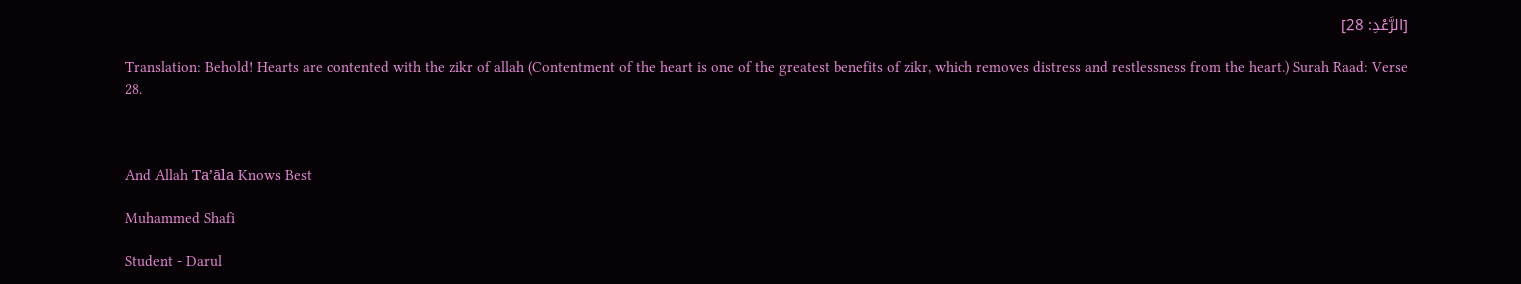[الرَّعْدِ: 28]

Translation: Behold! Hearts are contented with the zikr of allah (Contentment of the heart is one of the greatest benefits of zikr, which removes distress and restlessness from the heart.) Surah Raad: Verse 28.



And Allah Ta’āla Knows Best

Muhammed Shafi

Student - Darul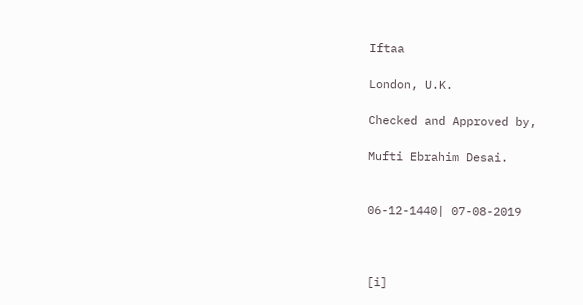Iftaa

London, U.K.

Checked and Approved by,

Mufti Ebrahim Desai.


06-12-1440| 07-08-2019



[i]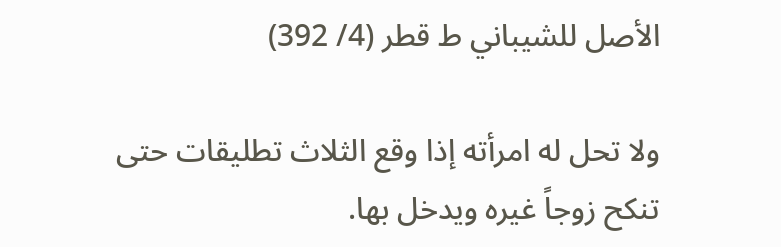الأصل للشيباني ط قطر (4/ 392)

ولا تحل له امرأته إذا وقع الثلاث تطليقات حتى تنكح زوجاً غيره ويدخل بها.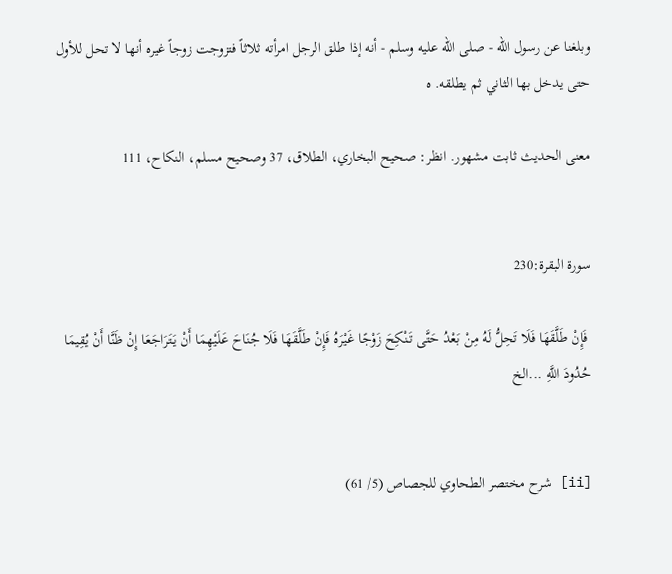وبلغنا عن رسول الله - صلى الله عليه وسلم - أنه إذا طلق الرجل امرأته ثلاثاً فتزوجت زوجاً غيره أنها لا تحل للأول حتى يدخل بها الثاني ثم يطلقه. ه

معنى الحديث ثابت مشهور. انظر: صحيح البخاري، الطلاق، 37 وصحيح مسلم، النكاح، 111


سورة البقرة:230

 فَإِنْ طَلَّقَهَا فَلَا تَحِلُّ لَهُ مِنْ بَعْدُ حَتَّى تَنْكِحَ زَوْجًا غَيْرَهُ فَإِنْ طَلَّقَهَا فَلَا جُنَاحَ عَلَيْهِمَا أَنْ يَتَرَاجَعَا إِنْ ظَنَّا أَنْ يُقِيمَا حُدُودَ اللَّهِ ...الخ


[ii] شرح مختصر الطحاوي للجصاص (5/ 61)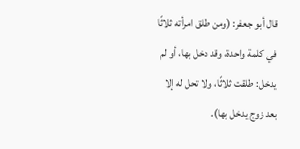قال أبو جعفر: (ومن طلق امرأته ثلاثًا في كلمة واحدة، وقد دخل بها، أو لم يدخل: طلقت ثلاثًا، ولا تحل له إلا بعد زوج يدخل بها).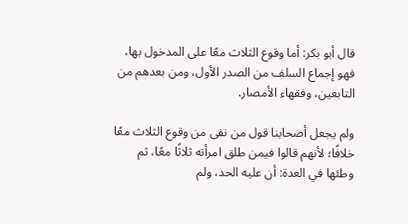قال أبو بكر: أما وقوع الثلاث معًا على المدخول بها، فهو إجماع السلف من الصدر الأول، ومن بعدهم من التابعين، وفقهاء الأمصار.

ولم يجعل أصحابنا قول من نفى من وقوع الثلاث معًا خلافًا؛ لأنهم قالوا فيمن طلق امرأته ثلاثًا معًا، ثم وطئها في العدة: أن عليه الحد، ولم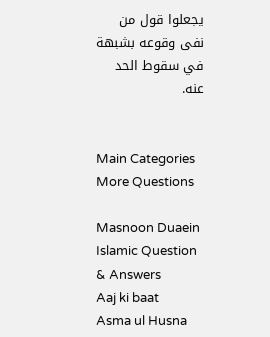يجعلوا قول من نفى وقوعه بشبهة في سقوط الحد عنه.


Main Categories  More Questions

Masnoon Duaein
Islamic Question & Answers
Aaj ki baat
Asma ul Husna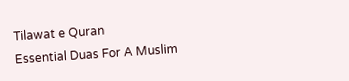Tilawat e Quran
Essential Duas For A Muslim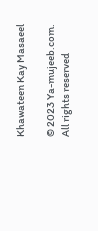Khawateen Kay Masaeel

© 2023 Ya-mujeeb.com. All rights reserved